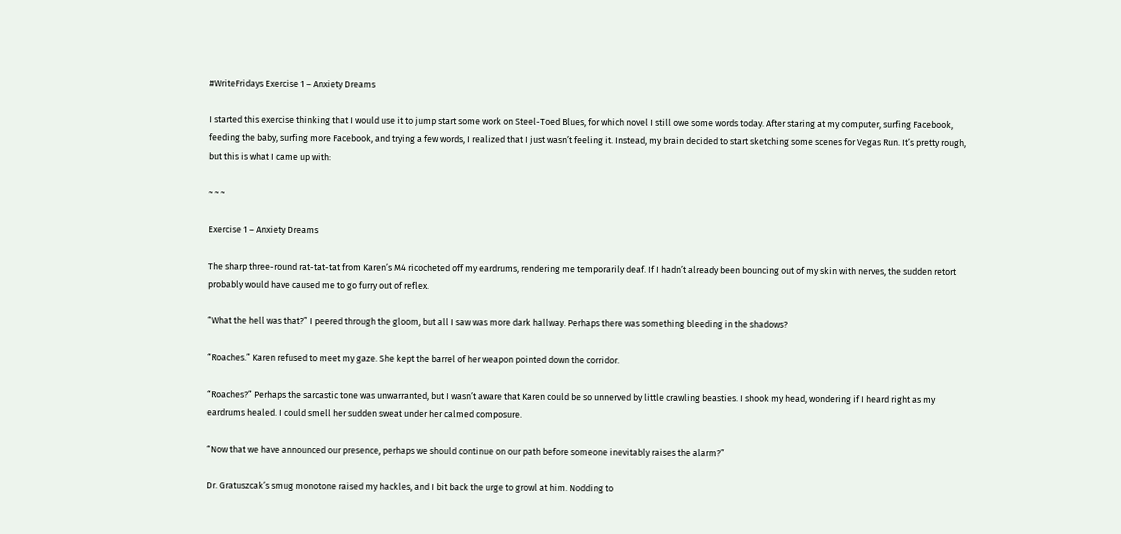#WriteFridays Exercise 1 – Anxiety Dreams

I started this exercise thinking that I would use it to jump start some work on Steel-Toed Blues, for which novel I still owe some words today. After staring at my computer, surfing Facebook, feeding the baby, surfing more Facebook, and trying a few words, I realized that I just wasn’t feeling it. Instead, my brain decided to start sketching some scenes for Vegas Run. It’s pretty rough, but this is what I came up with:

~ ~ ~

Exercise 1 – Anxiety Dreams

The sharp three-round rat-tat-tat from Karen’s M4 ricocheted off my eardrums, rendering me temporarily deaf. If I hadn’t already been bouncing out of my skin with nerves, the sudden retort probably would have caused me to go furry out of reflex.

“What the hell was that?” I peered through the gloom, but all I saw was more dark hallway. Perhaps there was something bleeding in the shadows?

“Roaches.” Karen refused to meet my gaze. She kept the barrel of her weapon pointed down the corridor.

“Roaches?” Perhaps the sarcastic tone was unwarranted, but I wasn’t aware that Karen could be so unnerved by little crawling beasties. I shook my head, wondering if I heard right as my eardrums healed. I could smell her sudden sweat under her calmed composure.

“Now that we have announced our presence, perhaps we should continue on our path before someone inevitably raises the alarm?”

Dr. Gratuszcak’s smug monotone raised my hackles, and I bit back the urge to growl at him. Nodding to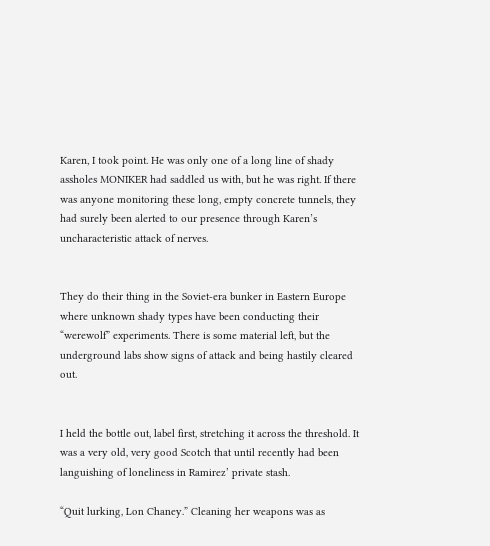Karen, I took point. He was only one of a long line of shady assholes MONIKER had saddled us with, but he was right. If there was anyone monitoring these long, empty concrete tunnels, they had surely been alerted to our presence through Karen’s uncharacteristic attack of nerves.


They do their thing in the Soviet-era bunker in Eastern Europe where unknown shady types have been conducting their “werewolf” experiments. There is some material left, but the underground labs show signs of attack and being hastily cleared out.


I held the bottle out, label first, stretching it across the threshold. It was a very old, very good Scotch that until recently had been languishing of loneliness in Ramirez’ private stash.

“Quit lurking, Lon Chaney.” Cleaning her weapons was as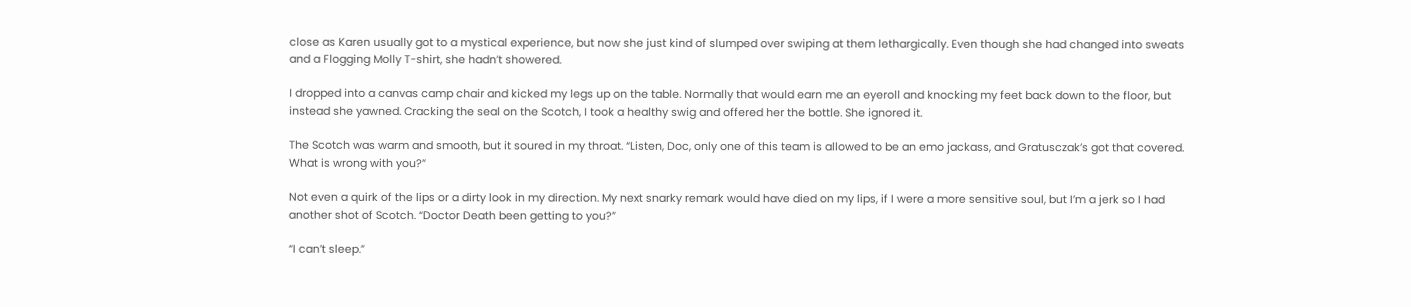close as Karen usually got to a mystical experience, but now she just kind of slumped over swiping at them lethargically. Even though she had changed into sweats and a Flogging Molly T-shirt, she hadn’t showered.

I dropped into a canvas camp chair and kicked my legs up on the table. Normally that would earn me an eyeroll and knocking my feet back down to the floor, but instead she yawned. Cracking the seal on the Scotch, I took a healthy swig and offered her the bottle. She ignored it.

The Scotch was warm and smooth, but it soured in my throat. “Listen, Doc, only one of this team is allowed to be an emo jackass, and Gratusczak’s got that covered. What is wrong with you?”

Not even a quirk of the lips or a dirty look in my direction. My next snarky remark would have died on my lips, if I were a more sensitive soul, but I’m a jerk so I had another shot of Scotch. “Doctor Death been getting to you?”

“I can’t sleep.”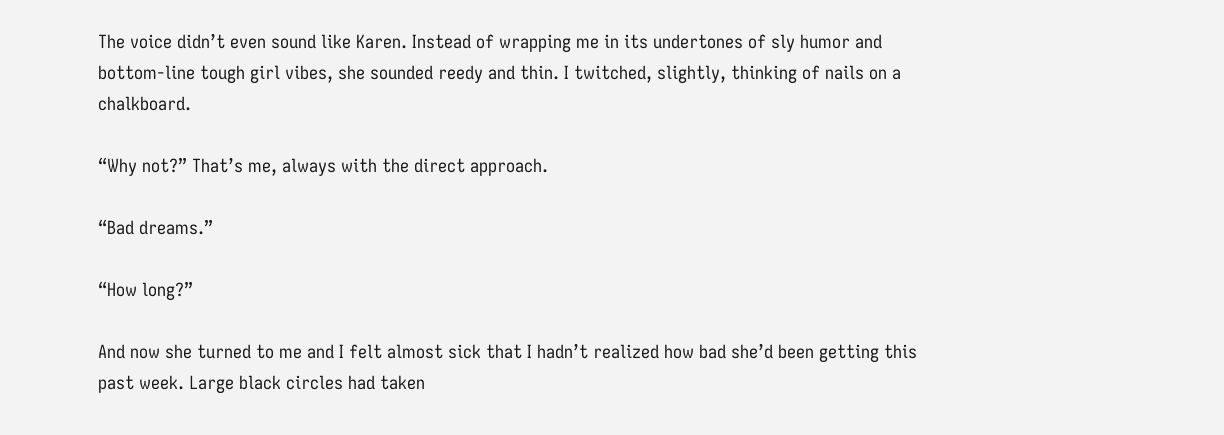The voice didn’t even sound like Karen. Instead of wrapping me in its undertones of sly humor and bottom-line tough girl vibes, she sounded reedy and thin. I twitched, slightly, thinking of nails on a chalkboard.

“Why not?” That’s me, always with the direct approach.

“Bad dreams.”

“How long?”

And now she turned to me and I felt almost sick that I hadn’t realized how bad she’d been getting this past week. Large black circles had taken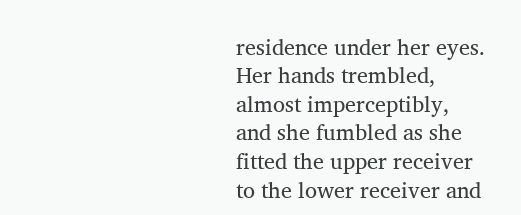residence under her eyes. Her hands trembled, almost imperceptibly, and she fumbled as she fitted the upper receiver to the lower receiver and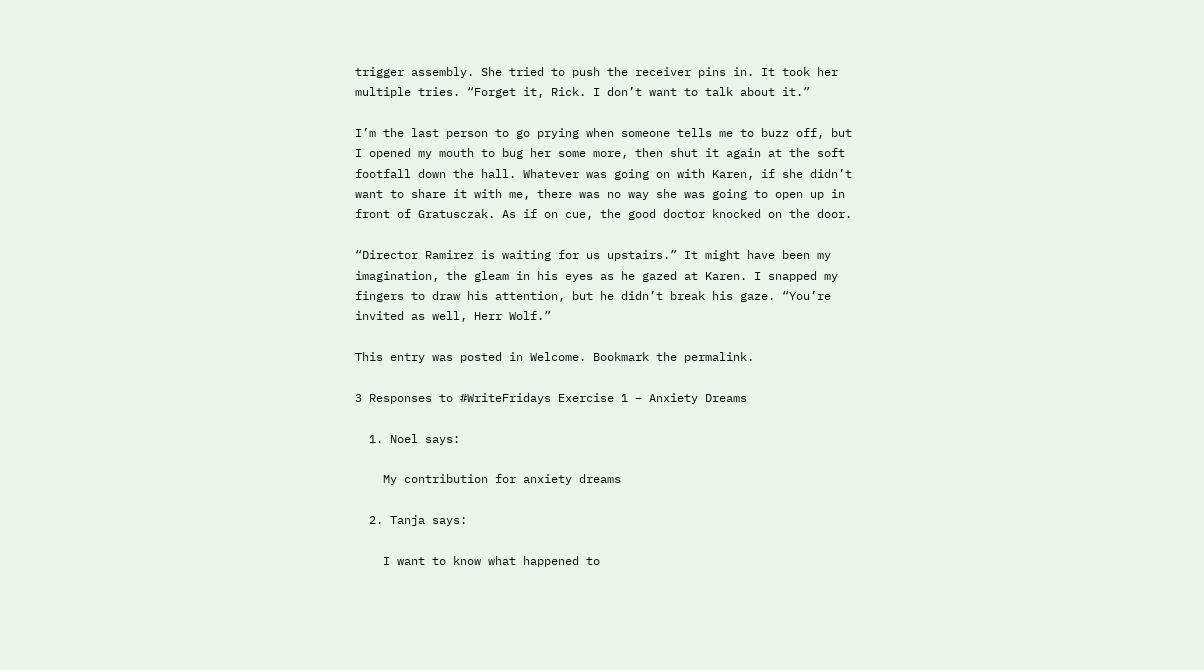trigger assembly. She tried to push the receiver pins in. It took her multiple tries. “Forget it, Rick. I don’t want to talk about it.”

I’m the last person to go prying when someone tells me to buzz off, but I opened my mouth to bug her some more, then shut it again at the soft footfall down the hall. Whatever was going on with Karen, if she didn’t want to share it with me, there was no way she was going to open up in front of Gratusczak. As if on cue, the good doctor knocked on the door.

“Director Ramirez is waiting for us upstairs.” It might have been my imagination, the gleam in his eyes as he gazed at Karen. I snapped my fingers to draw his attention, but he didn’t break his gaze. “You’re invited as well, Herr Wolf.”

This entry was posted in Welcome. Bookmark the permalink.

3 Responses to #WriteFridays Exercise 1 – Anxiety Dreams

  1. Noel says:

    My contribution for anxiety dreams

  2. Tanja says:

    I want to know what happened to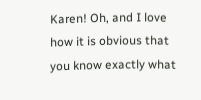Karen! Oh, and I love how it is obvious that you know exactly what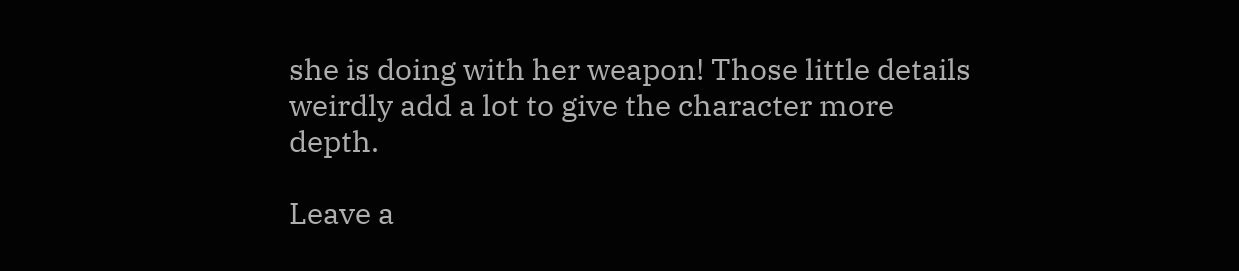she is doing with her weapon! Those little details weirdly add a lot to give the character more depth.

Leave a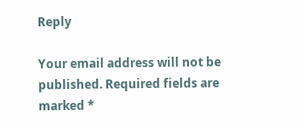Reply

Your email address will not be published. Required fields are marked *